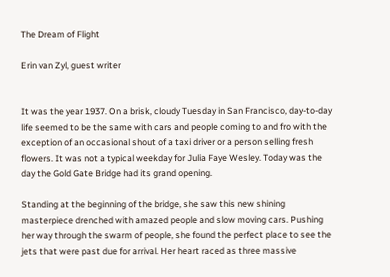The Dream of Flight

Erin van Zyl, guest writer


It was the year 1937. On a brisk, cloudy Tuesday in San Francisco, day-to-day life seemed to be the same with cars and people coming to and fro with the exception of an occasional shout of a taxi driver or a person selling fresh flowers. It was not a typical weekday for Julia Faye Wesley. Today was the day the Gold Gate Bridge had its grand opening.

Standing at the beginning of the bridge, she saw this new shining masterpiece drenched with amazed people and slow moving cars. Pushing her way through the swarm of people, she found the perfect place to see the jets that were past due for arrival. Her heart raced as three massive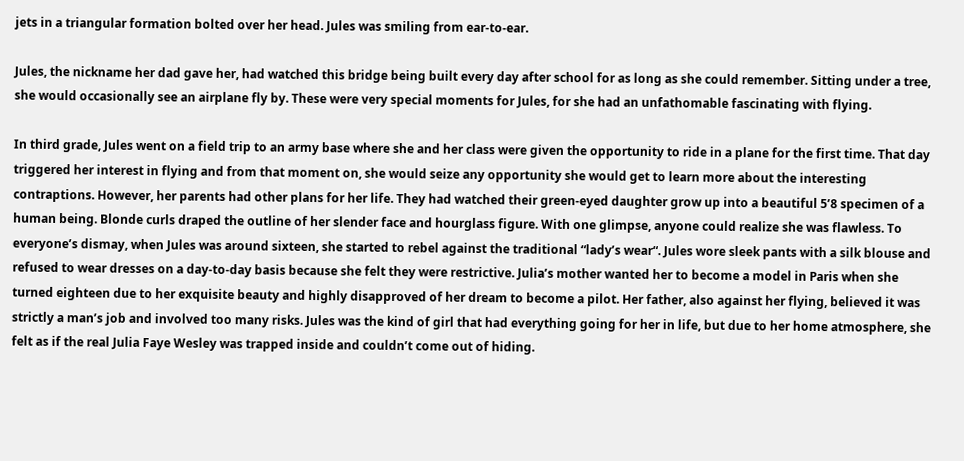jets in a triangular formation bolted over her head. Jules was smiling from ear-to-ear.

Jules, the nickname her dad gave her, had watched this bridge being built every day after school for as long as she could remember. Sitting under a tree, she would occasionally see an airplane fly by. These were very special moments for Jules, for she had an unfathomable fascinating with flying.

In third grade, Jules went on a field trip to an army base where she and her class were given the opportunity to ride in a plane for the first time. That day triggered her interest in flying and from that moment on, she would seize any opportunity she would get to learn more about the interesting contraptions. However, her parents had other plans for her life. They had watched their green-eyed daughter grow up into a beautiful 5’8 specimen of a human being. Blonde curls draped the outline of her slender face and hourglass figure. With one glimpse, anyone could realize she was flawless. To everyone’s dismay, when Jules was around sixteen, she started to rebel against the traditional “lady’s wear“. Jules wore sleek pants with a silk blouse and refused to wear dresses on a day-to-day basis because she felt they were restrictive. Julia’s mother wanted her to become a model in Paris when she turned eighteen due to her exquisite beauty and highly disapproved of her dream to become a pilot. Her father, also against her flying, believed it was strictly a man’s job and involved too many risks. Jules was the kind of girl that had everything going for her in life, but due to her home atmosphere, she felt as if the real Julia Faye Wesley was trapped inside and couldn’t come out of hiding.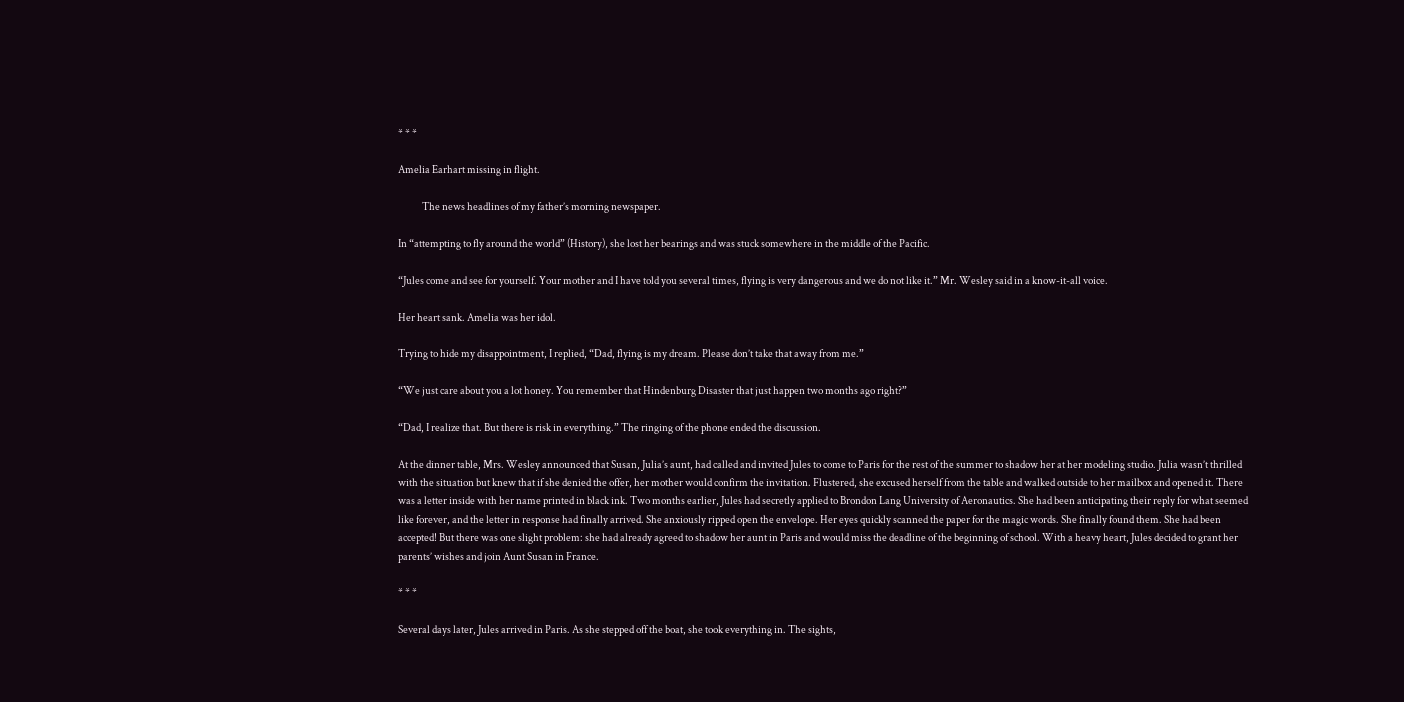* * *

Amelia Earhart missing in flight.

            The news headlines of my father’s morning newspaper.

In “attempting to fly around the world” (History), she lost her bearings and was stuck somewhere in the middle of the Pacific.

“Jules come and see for yourself. Your mother and I have told you several times, flying is very dangerous and we do not like it.” Mr. Wesley said in a know-it-all voice.

Her heart sank. Amelia was her idol.

Trying to hide my disappointment, I replied, “Dad, flying is my dream. Please don’t take that away from me.”

“We just care about you a lot honey. You remember that Hindenburg Disaster that just happen two months ago right?”

“Dad, I realize that. But there is risk in everything.” The ringing of the phone ended the discussion.

At the dinner table, Mrs. Wesley announced that Susan, Julia’s aunt, had called and invited Jules to come to Paris for the rest of the summer to shadow her at her modeling studio. Julia wasn’t thrilled with the situation but knew that if she denied the offer, her mother would confirm the invitation. Flustered, she excused herself from the table and walked outside to her mailbox and opened it. There was a letter inside with her name printed in black ink. Two months earlier, Jules had secretly applied to Brondon Lang University of Aeronautics. She had been anticipating their reply for what seemed like forever, and the letter in response had finally arrived. She anxiously ripped open the envelope. Her eyes quickly scanned the paper for the magic words. She finally found them. She had been accepted! But there was one slight problem: she had already agreed to shadow her aunt in Paris and would miss the deadline of the beginning of school. With a heavy heart, Jules decided to grant her parents’ wishes and join Aunt Susan in France.

* * *

Several days later, Jules arrived in Paris. As she stepped off the boat, she took everything in. The sights,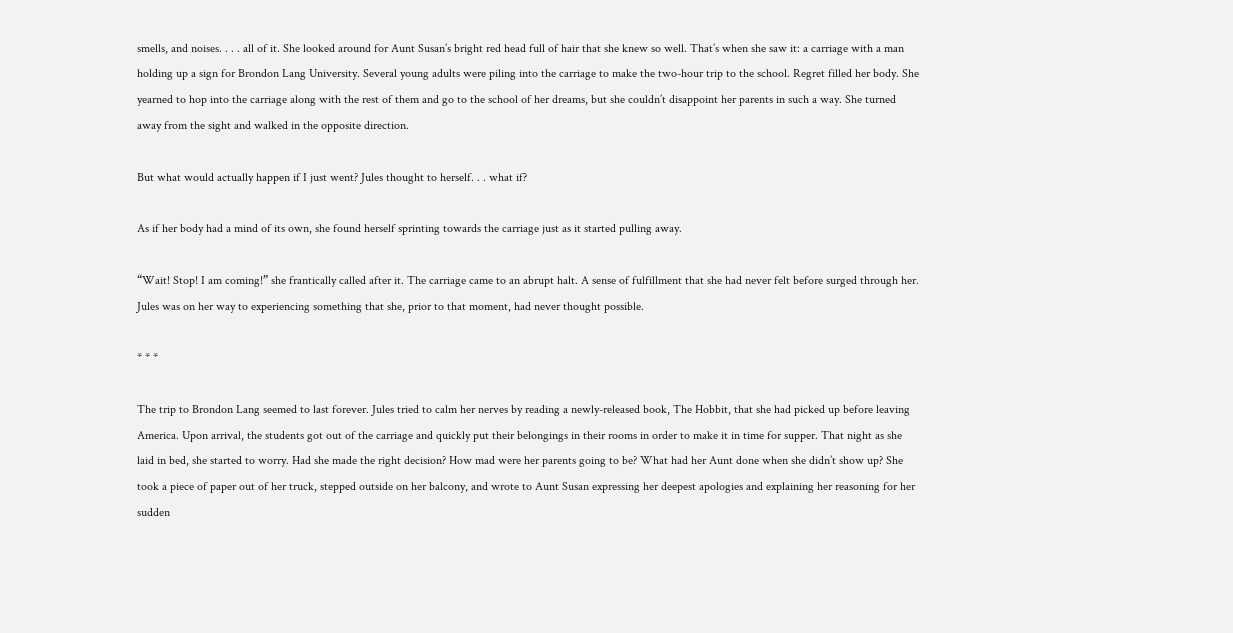smells, and noises. . . . all of it. She looked around for Aunt Susan’s bright red head full of hair that she knew so well. That’s when she saw it: a carriage with a man holding up a sign for Brondon Lang University. Several young adults were piling into the carriage to make the two-hour trip to the school. Regret filled her body. She yearned to hop into the carriage along with the rest of them and go to the school of her dreams, but she couldn’t disappoint her parents in such a way. She turned away from the sight and walked in the opposite direction.

But what would actually happen if I just went? Jules thought to herself. . . what if?

As if her body had a mind of its own, she found herself sprinting towards the carriage just as it started pulling away.

“Wait! Stop! I am coming!” she frantically called after it. The carriage came to an abrupt halt. A sense of fulfillment that she had never felt before surged through her. Jules was on her way to experiencing something that she, prior to that moment, had never thought possible.

* * *

The trip to Brondon Lang seemed to last forever. Jules tried to calm her nerves by reading a newly-released book, The Hobbit, that she had picked up before leaving America. Upon arrival, the students got out of the carriage and quickly put their belongings in their rooms in order to make it in time for supper. That night as she laid in bed, she started to worry. Had she made the right decision? How mad were her parents going to be? What had her Aunt done when she didn’t show up? She took a piece of paper out of her truck, stepped outside on her balcony, and wrote to Aunt Susan expressing her deepest apologies and explaining her reasoning for her sudden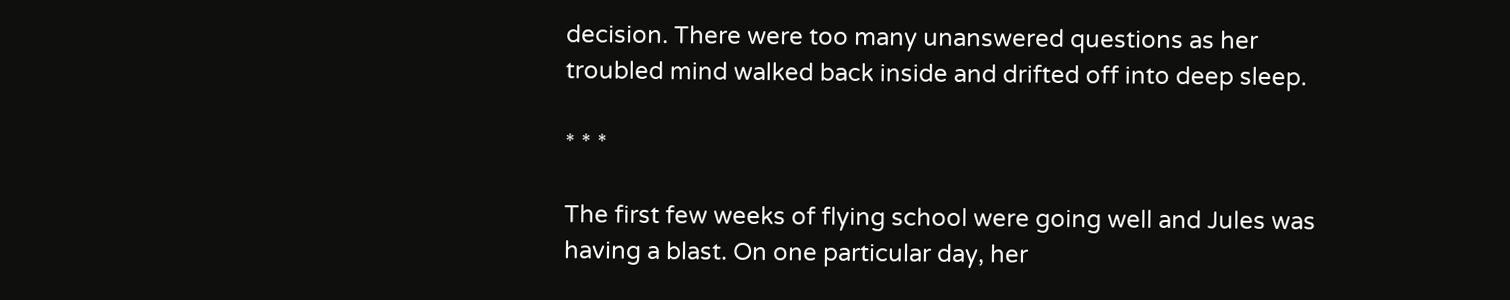decision. There were too many unanswered questions as her troubled mind walked back inside and drifted off into deep sleep.

* * *

The first few weeks of flying school were going well and Jules was having a blast. On one particular day, her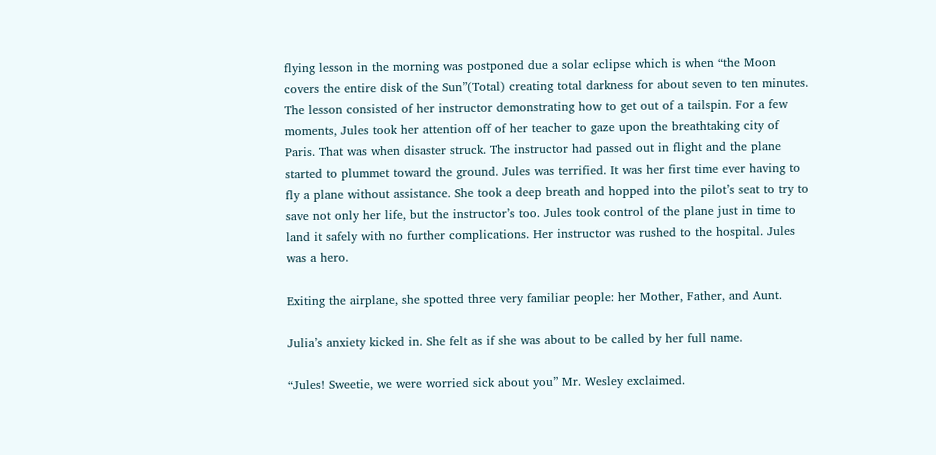flying lesson in the morning was postponed due a solar eclipse which is when “the Moon covers the entire disk of the Sun”(Total) creating total darkness for about seven to ten minutes. The lesson consisted of her instructor demonstrating how to get out of a tailspin. For a few moments, Jules took her attention off of her teacher to gaze upon the breathtaking city of Paris. That was when disaster struck. The instructor had passed out in flight and the plane started to plummet toward the ground. Jules was terrified. It was her first time ever having to fly a plane without assistance. She took a deep breath and hopped into the pilot’s seat to try to save not only her life, but the instructor’s too. Jules took control of the plane just in time to land it safely with no further complications. Her instructor was rushed to the hospital. Jules was a hero.

Exiting the airplane, she spotted three very familiar people: her Mother, Father, and Aunt.

Julia’s anxiety kicked in. She felt as if she was about to be called by her full name.

“Jules! Sweetie, we were worried sick about you” Mr. Wesley exclaimed.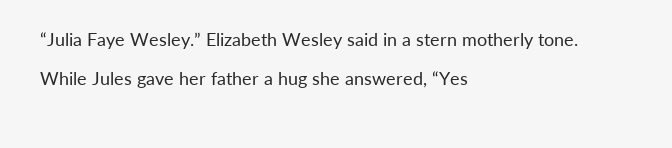“Julia Faye Wesley.” Elizabeth Wesley said in a stern motherly tone.

While Jules gave her father a hug she answered, “Yes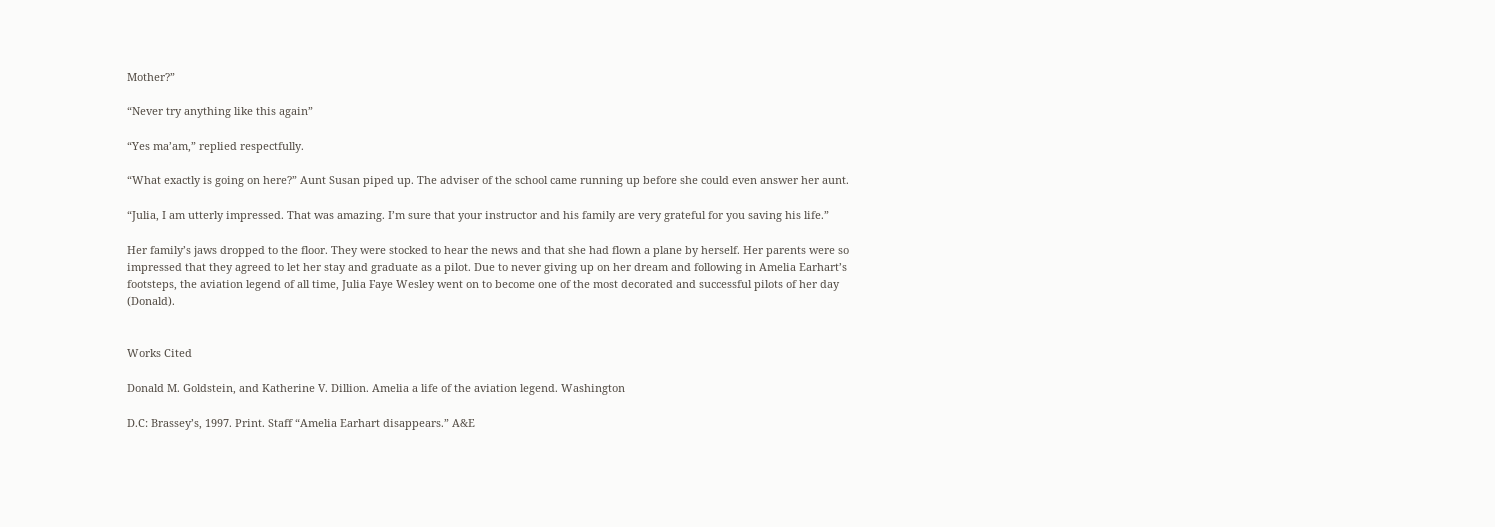Mother?”

“Never try anything like this again”

“Yes ma’am,” replied respectfully.

“What exactly is going on here?” Aunt Susan piped up. The adviser of the school came running up before she could even answer her aunt.

“Julia, I am utterly impressed. That was amazing. I’m sure that your instructor and his family are very grateful for you saving his life.”

Her family’s jaws dropped to the floor. They were stocked to hear the news and that she had flown a plane by herself. Her parents were so impressed that they agreed to let her stay and graduate as a pilot. Due to never giving up on her dream and following in Amelia Earhart’s footsteps, the aviation legend of all time, Julia Faye Wesley went on to become one of the most decorated and successful pilots of her day (Donald).


Works Cited

Donald M. Goldstein, and Katherine V. Dillion. Amelia a life of the aviation legend. Washington

D.C: Brassey’s, 1997. Print. Staff “Amelia Earhart disappears.” A&E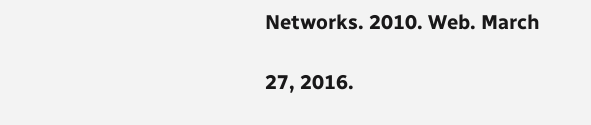Networks. 2010. Web. March

27, 2016.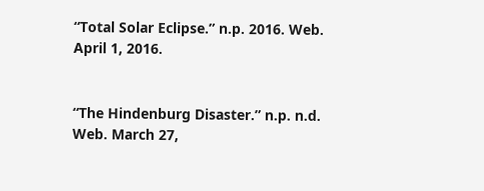“Total Solar Eclipse.” n.p. 2016. Web. April 1, 2016.


“The Hindenburg Disaster.” n.p. n.d. Web. March 27,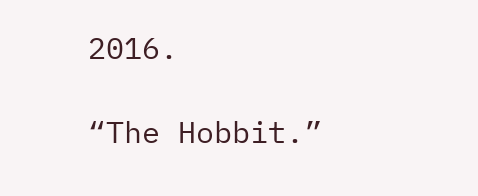2016.

“The Hobbit.”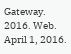Gateway. 2016. Web. April 1, 2016.